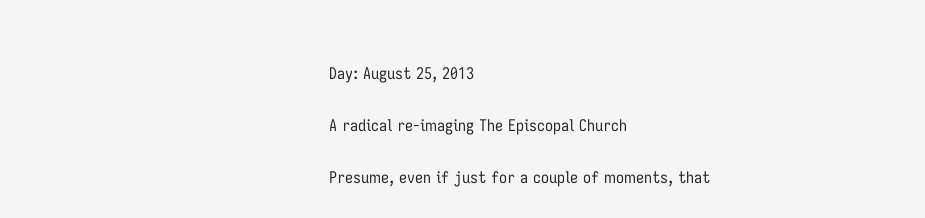Day: August 25, 2013

A radical re-imaging The Episcopal Church

Presume, even if just for a couple of moments, that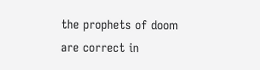the prophets of doom are correct in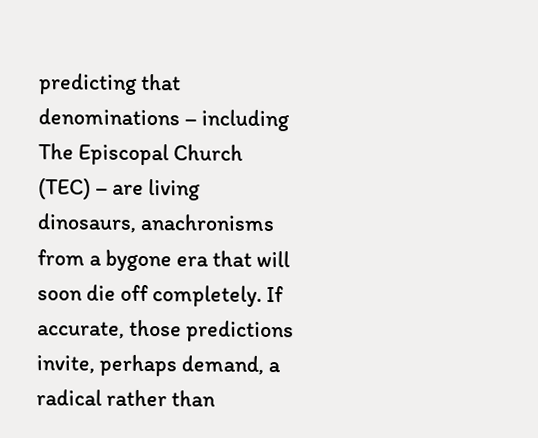predicting that denominations – including The Episcopal Church (TEC) – are living dinosaurs, anachronisms from a bygone era that will soon die off completely. If accurate, those predictions invite, perhaps demand, a radical rather than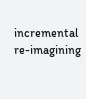incremental re-imagining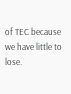of TEC because we have little to lose.